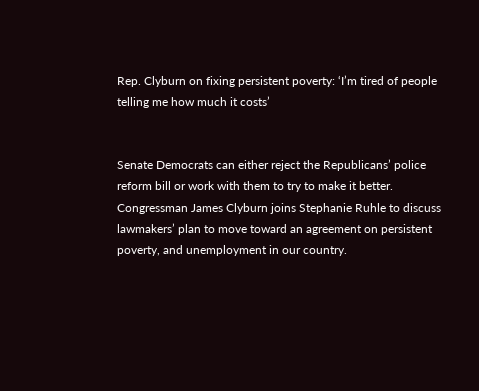Rep. Clyburn on fixing persistent poverty: ‘I’m tired of people telling me how much it costs’


Senate Democrats can either reject the Republicans’ police reform bill or work with them to try to make it better. Congressman James Clyburn joins Stephanie Ruhle to discuss lawmakers’ plan to move toward an agreement on persistent poverty, and unemployment in our country.